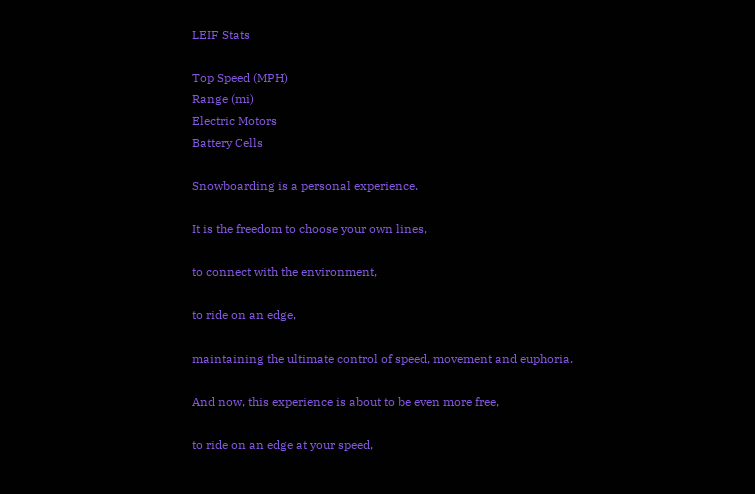LEIF Stats

Top Speed (MPH)
Range (mi)
Electric Motors
Battery Cells

Snowboarding is a personal experience.

It is the freedom to choose your own lines,

to connect with the environment,

to ride on an edge,

maintaining the ultimate control of speed, movement and euphoria.

And now, this experience is about to be even more free,

to ride on an edge at your speed,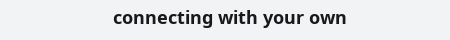connecting with your own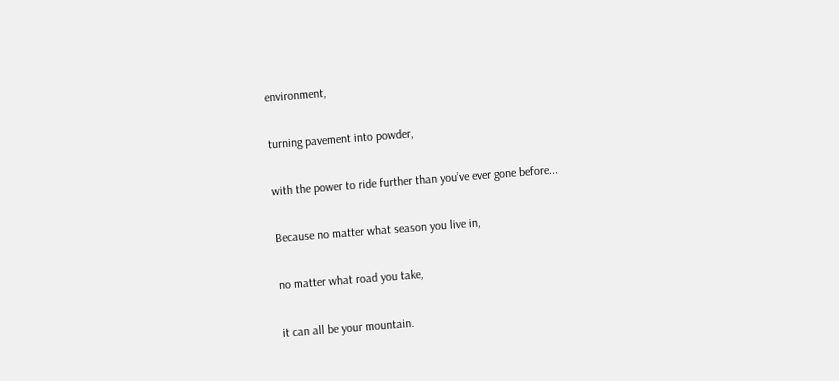environment,

turning pavement into powder,

with the power to ride further than you’ve ever gone before...

Because no matter what season you live in,

no matter what road you take,

it can all be your mountain.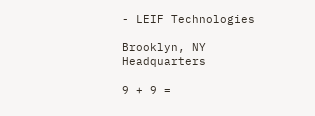- LEIF Technologies

Brooklyn, NY Headquarters

9 + 9 =